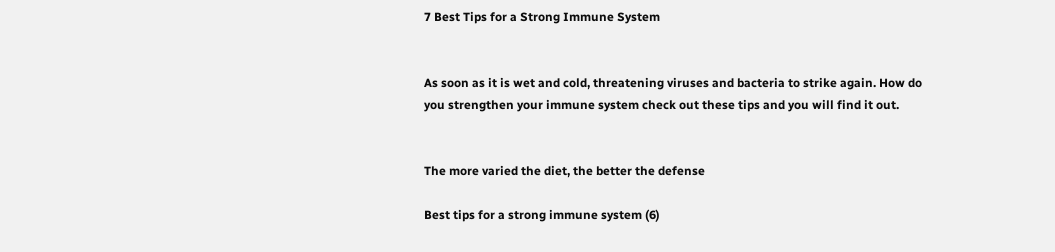7 Best Tips for a Strong Immune System


As soon as it is wet and cold, threatening viruses and bacteria to strike again. How do you strengthen your immune system check out these tips and you will find it out.


The more varied the diet, the better the defense

Best tips for a strong immune system (6)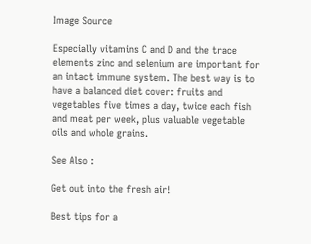Image Source

Especially vitamins C and D and the trace elements zinc and selenium are important for an intact immune system. The best way is to have a balanced diet cover: fruits and vegetables five times a day, twice each fish and meat per week, plus valuable vegetable oils and whole grains.

See Also :

Get out into the fresh air!

Best tips for a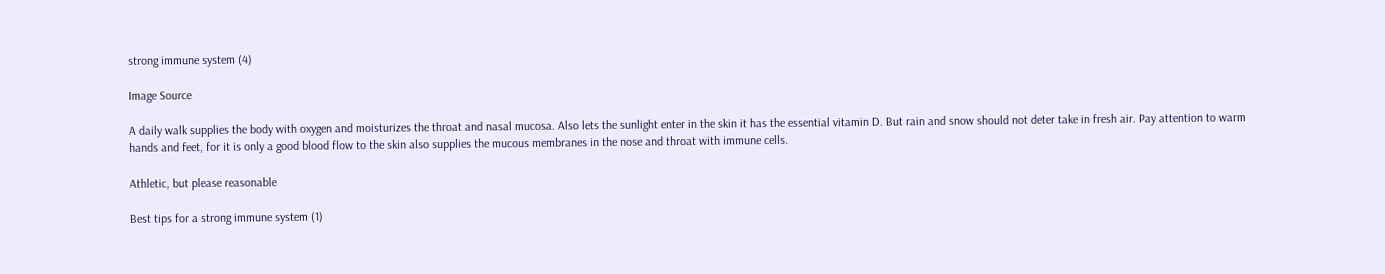strong immune system (4)

Image Source

A daily walk supplies the body with oxygen and moisturizes the throat and nasal mucosa. Also lets the sunlight enter in the skin it has the essential vitamin D. But rain and snow should not deter take in fresh air. Pay attention to warm hands and feet, for it is only a good blood flow to the skin also supplies the mucous membranes in the nose and throat with immune cells.

Athletic, but please reasonable

Best tips for a strong immune system (1)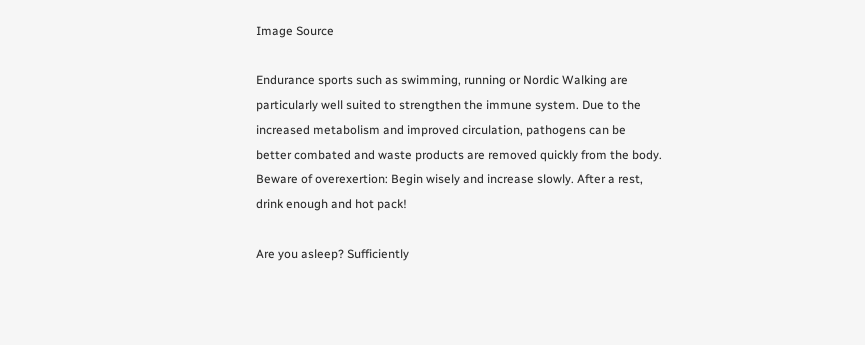Image Source

Endurance sports such as swimming, running or Nordic Walking are particularly well suited to strengthen the immune system. Due to the increased metabolism and improved circulation, pathogens can be better combated and waste products are removed quickly from the body. Beware of overexertion: Begin wisely and increase slowly. After a rest, drink enough and hot pack!

Are you asleep? Sufficiently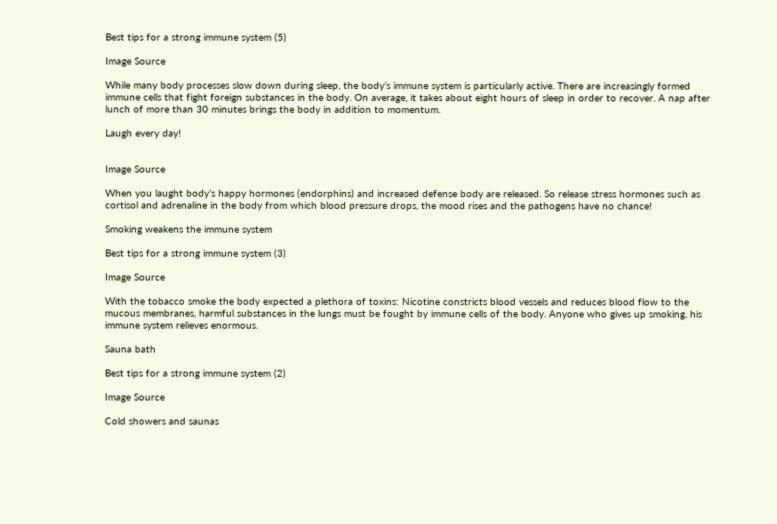Best tips for a strong immune system (5)

Image Source

While many body processes slow down during sleep, the body’s immune system is particularly active. There are increasingly formed immune cells that fight foreign substances in the body. On average, it takes about eight hours of sleep in order to recover. A nap after lunch of more than 30 minutes brings the body in addition to momentum.

Laugh every day!


Image Source

When you laught body’s happy hormones (endorphins) and increased defense body are released. So release stress hormones such as cortisol and adrenaline in the body from which blood pressure drops, the mood rises and the pathogens have no chance!

Smoking weakens the immune system

Best tips for a strong immune system (3)

Image Source

With the tobacco smoke the body expected a plethora of toxins: Nicotine constricts blood vessels and reduces blood flow to the mucous membranes, harmful substances in the lungs must be fought by immune cells of the body. Anyone who gives up smoking, his immune system relieves enormous.

Sauna bath

Best tips for a strong immune system (2)

Image Source

Cold showers and saunas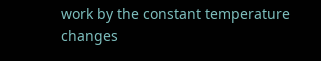work by the constant temperature changes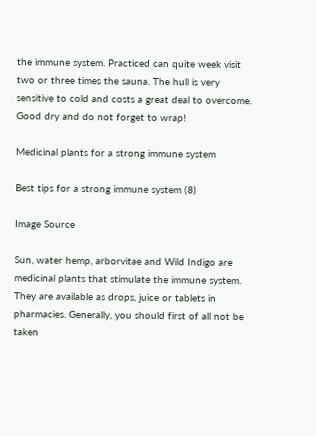the immune system. Practiced can quite week visit two or three times the sauna. The hull is very sensitive to cold and costs a great deal to overcome. Good dry and do not forget to wrap!

Medicinal plants for a strong immune system

Best tips for a strong immune system (8)

Image Source

Sun, water hemp, arborvitae and Wild Indigo are medicinal plants that stimulate the immune system. They are available as drops, juice or tablets in pharmacies. Generally, you should first of all not be taken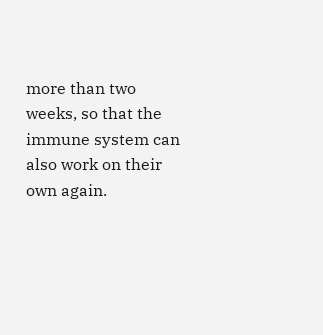more than two weeks, so that the immune system can also work on their own again.